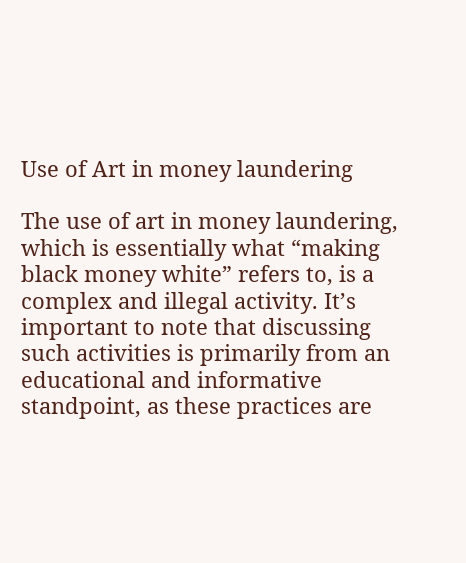Use of Art in money laundering

The use of art in money laundering, which is essentially what “making black money white” refers to, is a complex and illegal activity. It’s important to note that discussing such activities is primarily from an educational and informative standpoint, as these practices are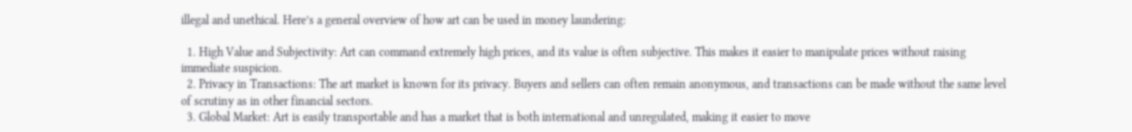illegal and unethical. Here’s a general overview of how art can be used in money laundering:

  1. High Value and Subjectivity: Art can command extremely high prices, and its value is often subjective. This makes it easier to manipulate prices without raising immediate suspicion.
  2. Privacy in Transactions: The art market is known for its privacy. Buyers and sellers can often remain anonymous, and transactions can be made without the same level of scrutiny as in other financial sectors.
  3. Global Market: Art is easily transportable and has a market that is both international and unregulated, making it easier to move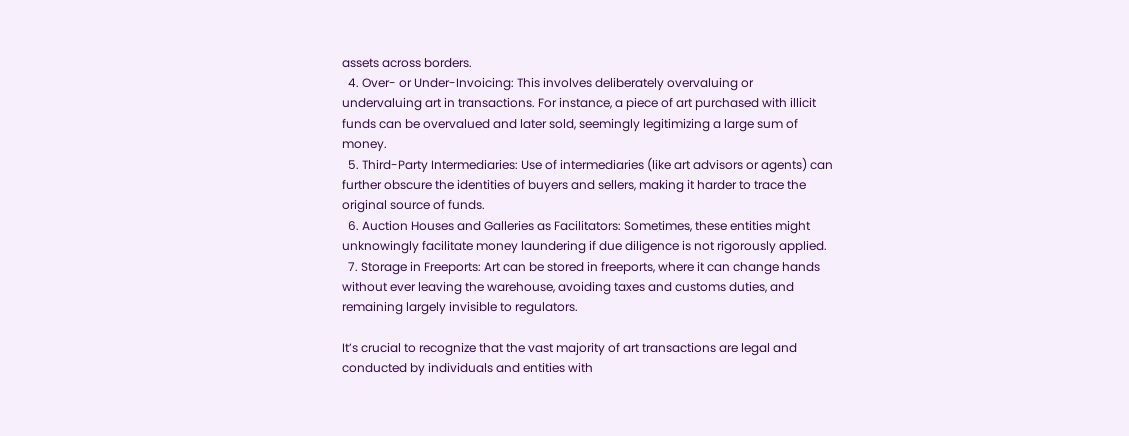assets across borders.
  4. Over- or Under-Invoicing: This involves deliberately overvaluing or undervaluing art in transactions. For instance, a piece of art purchased with illicit funds can be overvalued and later sold, seemingly legitimizing a large sum of money.
  5. Third-Party Intermediaries: Use of intermediaries (like art advisors or agents) can further obscure the identities of buyers and sellers, making it harder to trace the original source of funds.
  6. Auction Houses and Galleries as Facilitators: Sometimes, these entities might unknowingly facilitate money laundering if due diligence is not rigorously applied.
  7. Storage in Freeports: Art can be stored in freeports, where it can change hands without ever leaving the warehouse, avoiding taxes and customs duties, and remaining largely invisible to regulators.

It’s crucial to recognize that the vast majority of art transactions are legal and conducted by individuals and entities with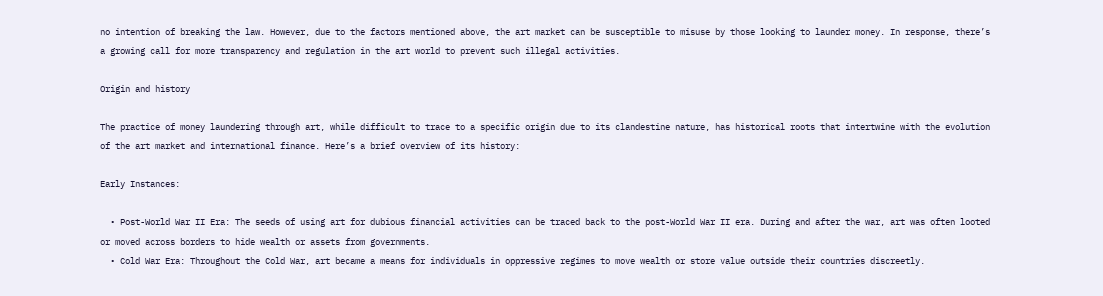no intention of breaking the law. However, due to the factors mentioned above, the art market can be susceptible to misuse by those looking to launder money. In response, there’s a growing call for more transparency and regulation in the art world to prevent such illegal activities.

Origin and history

The practice of money laundering through art, while difficult to trace to a specific origin due to its clandestine nature, has historical roots that intertwine with the evolution of the art market and international finance. Here’s a brief overview of its history:

Early Instances:

  • Post-World War II Era: The seeds of using art for dubious financial activities can be traced back to the post-World War II era. During and after the war, art was often looted or moved across borders to hide wealth or assets from governments.
  • Cold War Era: Throughout the Cold War, art became a means for individuals in oppressive regimes to move wealth or store value outside their countries discreetly.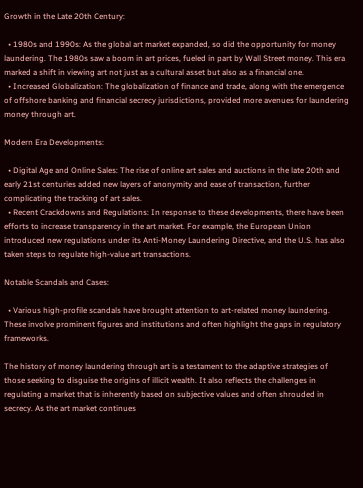Growth in the Late 20th Century:

  • 1980s and 1990s: As the global art market expanded, so did the opportunity for money laundering. The 1980s saw a boom in art prices, fueled in part by Wall Street money. This era marked a shift in viewing art not just as a cultural asset but also as a financial one.
  • Increased Globalization: The globalization of finance and trade, along with the emergence of offshore banking and financial secrecy jurisdictions, provided more avenues for laundering money through art.

Modern Era Developments:

  • Digital Age and Online Sales: The rise of online art sales and auctions in the late 20th and early 21st centuries added new layers of anonymity and ease of transaction, further complicating the tracking of art sales.
  • Recent Crackdowns and Regulations: In response to these developments, there have been efforts to increase transparency in the art market. For example, the European Union introduced new regulations under its Anti-Money Laundering Directive, and the U.S. has also taken steps to regulate high-value art transactions.

Notable Scandals and Cases:

  • Various high-profile scandals have brought attention to art-related money laundering. These involve prominent figures and institutions and often highlight the gaps in regulatory frameworks.

The history of money laundering through art is a testament to the adaptive strategies of those seeking to disguise the origins of illicit wealth. It also reflects the challenges in regulating a market that is inherently based on subjective values and often shrouded in secrecy. As the art market continues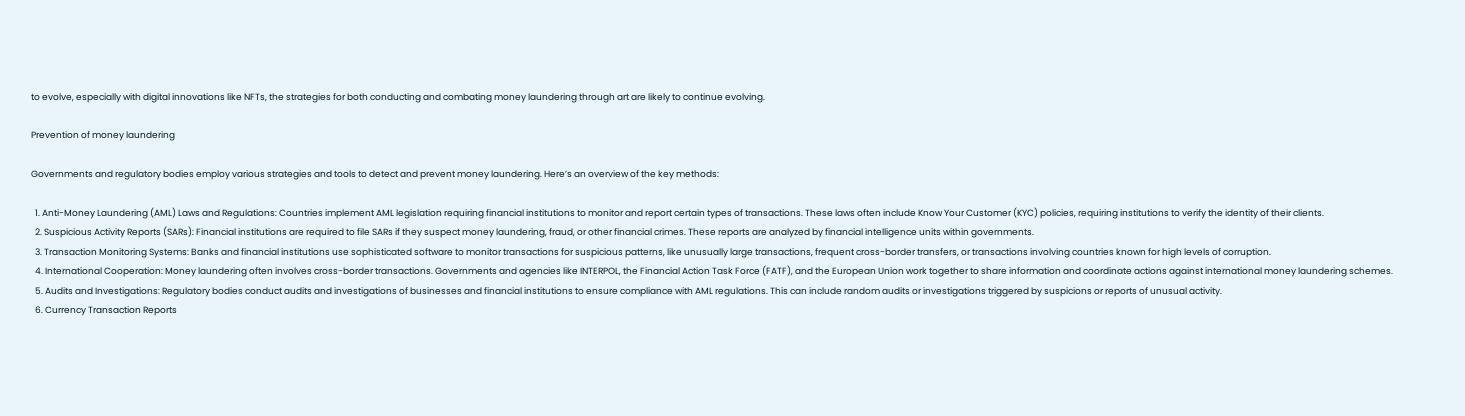to evolve, especially with digital innovations like NFTs, the strategies for both conducting and combating money laundering through art are likely to continue evolving.

Prevention of money laundering

Governments and regulatory bodies employ various strategies and tools to detect and prevent money laundering. Here’s an overview of the key methods:

  1. Anti-Money Laundering (AML) Laws and Regulations: Countries implement AML legislation requiring financial institutions to monitor and report certain types of transactions. These laws often include Know Your Customer (KYC) policies, requiring institutions to verify the identity of their clients.
  2. Suspicious Activity Reports (SARs): Financial institutions are required to file SARs if they suspect money laundering, fraud, or other financial crimes. These reports are analyzed by financial intelligence units within governments.
  3. Transaction Monitoring Systems: Banks and financial institutions use sophisticated software to monitor transactions for suspicious patterns, like unusually large transactions, frequent cross-border transfers, or transactions involving countries known for high levels of corruption.
  4. International Cooperation: Money laundering often involves cross-border transactions. Governments and agencies like INTERPOL, the Financial Action Task Force (FATF), and the European Union work together to share information and coordinate actions against international money laundering schemes.
  5. Audits and Investigations: Regulatory bodies conduct audits and investigations of businesses and financial institutions to ensure compliance with AML regulations. This can include random audits or investigations triggered by suspicions or reports of unusual activity.
  6. Currency Transaction Reports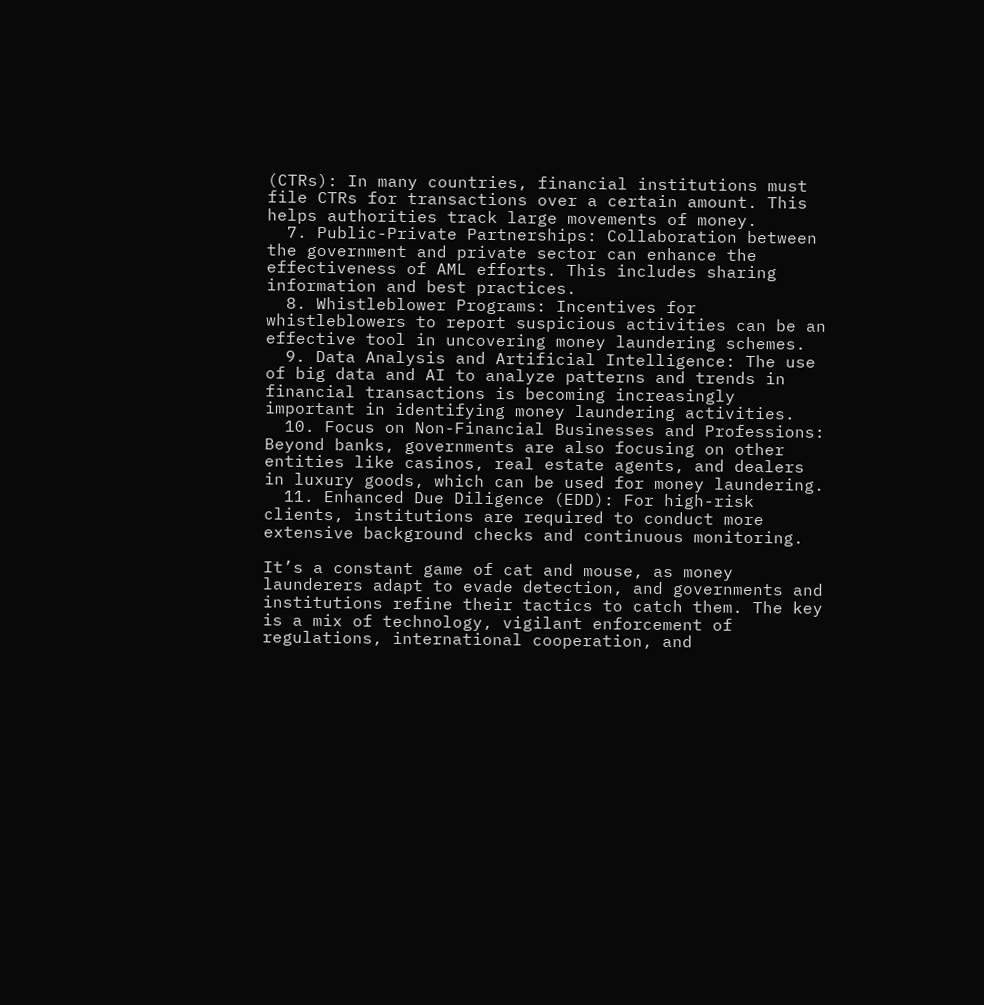(CTRs): In many countries, financial institutions must file CTRs for transactions over a certain amount. This helps authorities track large movements of money.
  7. Public-Private Partnerships: Collaboration between the government and private sector can enhance the effectiveness of AML efforts. This includes sharing information and best practices.
  8. Whistleblower Programs: Incentives for whistleblowers to report suspicious activities can be an effective tool in uncovering money laundering schemes.
  9. Data Analysis and Artificial Intelligence: The use of big data and AI to analyze patterns and trends in financial transactions is becoming increasingly important in identifying money laundering activities.
  10. Focus on Non-Financial Businesses and Professions: Beyond banks, governments are also focusing on other entities like casinos, real estate agents, and dealers in luxury goods, which can be used for money laundering.
  11. Enhanced Due Diligence (EDD): For high-risk clients, institutions are required to conduct more extensive background checks and continuous monitoring.

It’s a constant game of cat and mouse, as money launderers adapt to evade detection, and governments and institutions refine their tactics to catch them. The key is a mix of technology, vigilant enforcement of regulations, international cooperation, and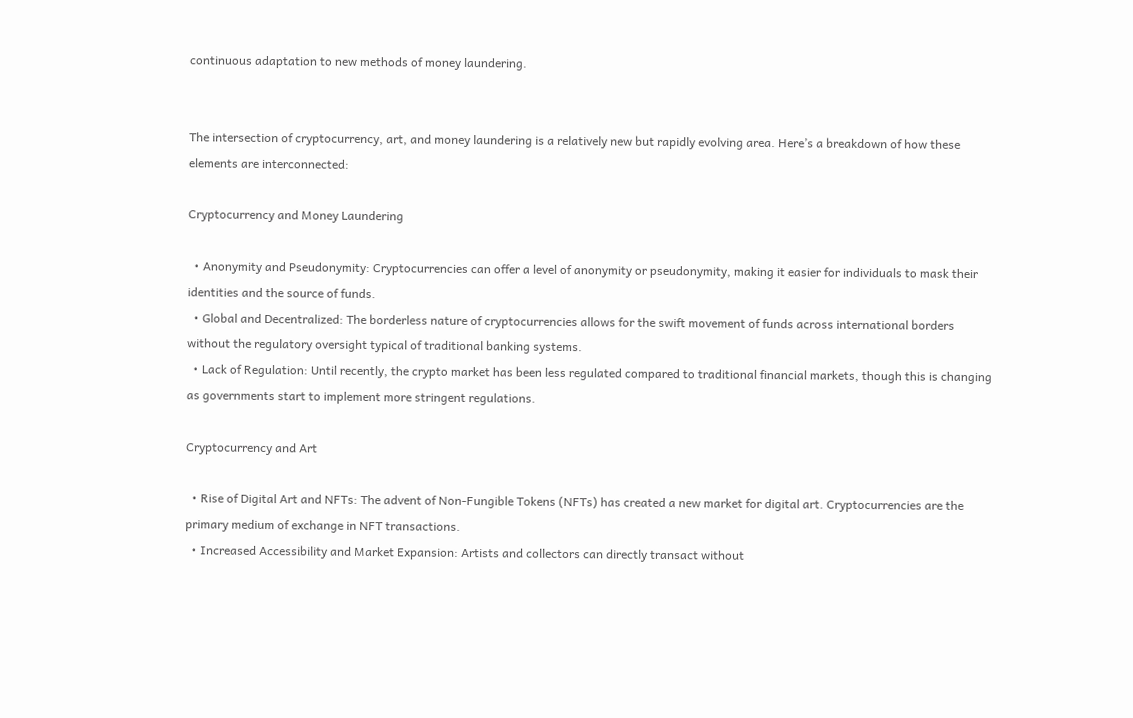continuous adaptation to new methods of money laundering.


The intersection of cryptocurrency, art, and money laundering is a relatively new but rapidly evolving area. Here’s a breakdown of how these elements are interconnected:

Cryptocurrency and Money Laundering

  • Anonymity and Pseudonymity: Cryptocurrencies can offer a level of anonymity or pseudonymity, making it easier for individuals to mask their identities and the source of funds.
  • Global and Decentralized: The borderless nature of cryptocurrencies allows for the swift movement of funds across international borders without the regulatory oversight typical of traditional banking systems.
  • Lack of Regulation: Until recently, the crypto market has been less regulated compared to traditional financial markets, though this is changing as governments start to implement more stringent regulations.

Cryptocurrency and Art

  • Rise of Digital Art and NFTs: The advent of Non-Fungible Tokens (NFTs) has created a new market for digital art. Cryptocurrencies are the primary medium of exchange in NFT transactions.
  • Increased Accessibility and Market Expansion: Artists and collectors can directly transact without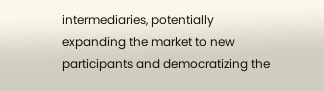intermediaries, potentially expanding the market to new participants and democratizing the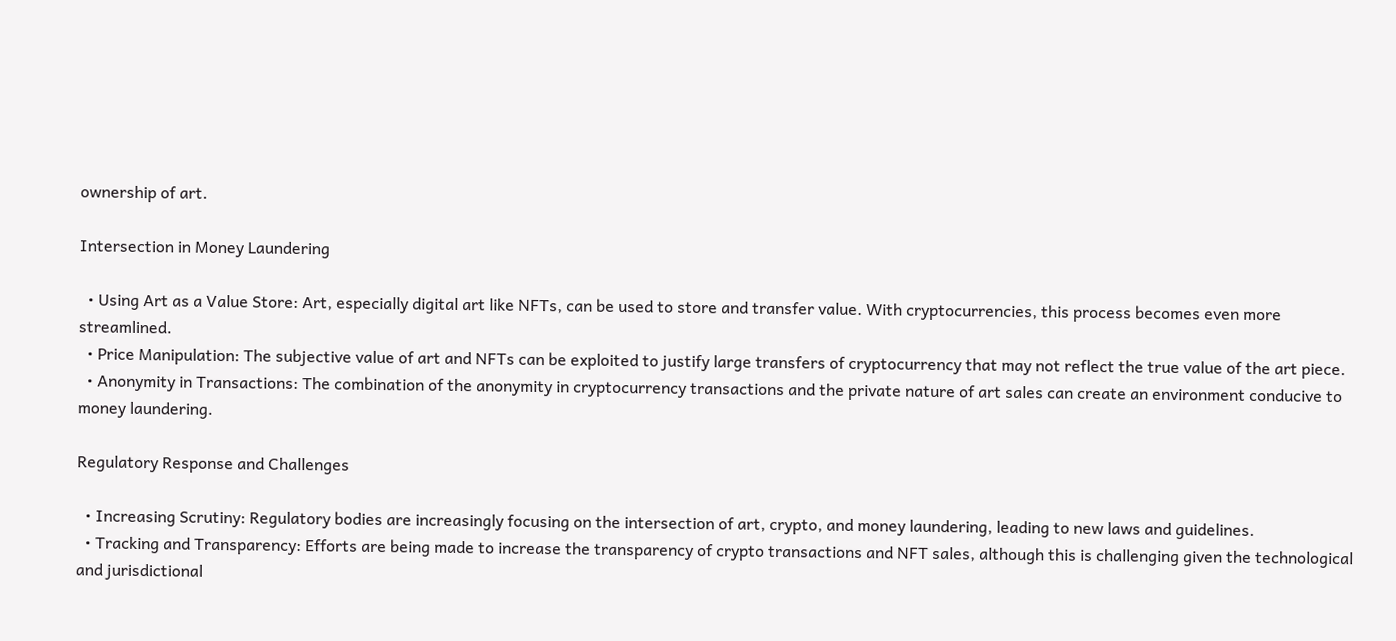ownership of art.

Intersection in Money Laundering

  • Using Art as a Value Store: Art, especially digital art like NFTs, can be used to store and transfer value. With cryptocurrencies, this process becomes even more streamlined.
  • Price Manipulation: The subjective value of art and NFTs can be exploited to justify large transfers of cryptocurrency that may not reflect the true value of the art piece.
  • Anonymity in Transactions: The combination of the anonymity in cryptocurrency transactions and the private nature of art sales can create an environment conducive to money laundering.

Regulatory Response and Challenges

  • Increasing Scrutiny: Regulatory bodies are increasingly focusing on the intersection of art, crypto, and money laundering, leading to new laws and guidelines.
  • Tracking and Transparency: Efforts are being made to increase the transparency of crypto transactions and NFT sales, although this is challenging given the technological and jurisdictional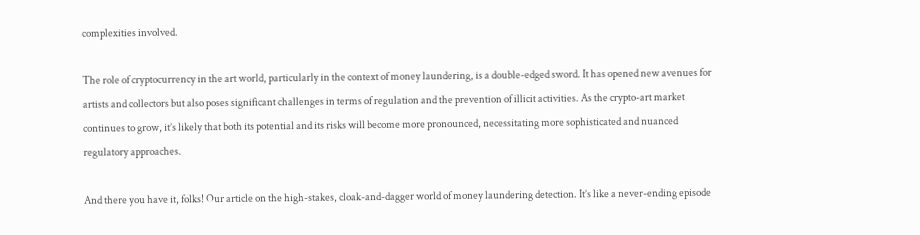complexities involved.

The role of cryptocurrency in the art world, particularly in the context of money laundering, is a double-edged sword. It has opened new avenues for artists and collectors but also poses significant challenges in terms of regulation and the prevention of illicit activities. As the crypto-art market continues to grow, it’s likely that both its potential and its risks will become more pronounced, necessitating more sophisticated and nuanced regulatory approaches.

And there you have it, folks! Our article on the high-stakes, cloak-and-dagger world of money laundering detection. It’s like a never-ending episode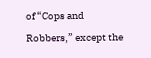of “Cops and Robbers,” except the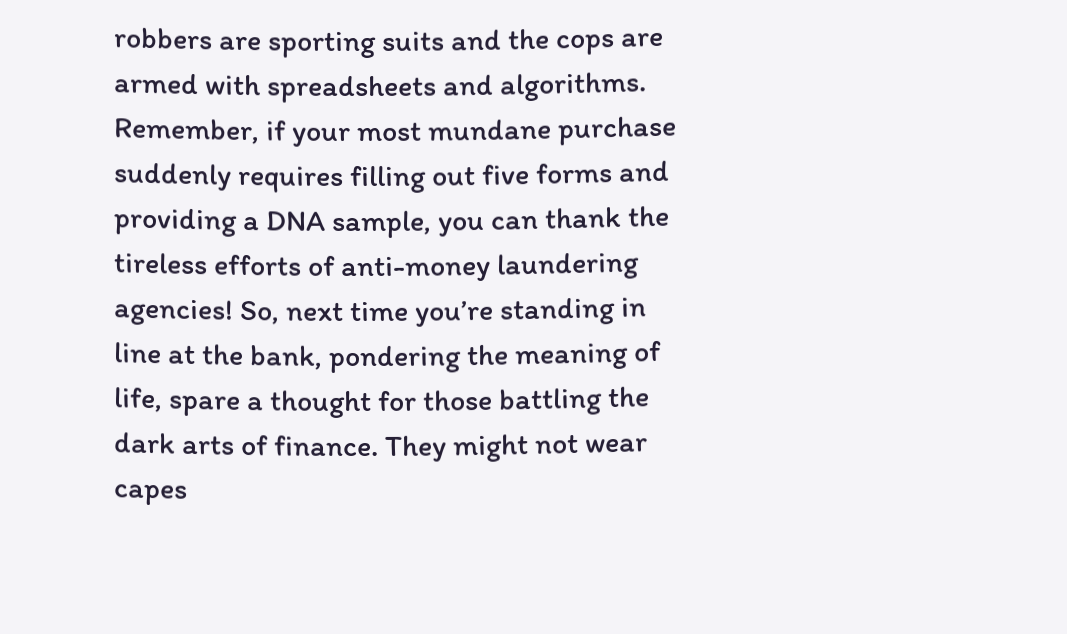robbers are sporting suits and the cops are armed with spreadsheets and algorithms. Remember, if your most mundane purchase suddenly requires filling out five forms and providing a DNA sample, you can thank the tireless efforts of anti-money laundering agencies! So, next time you’re standing in line at the bank, pondering the meaning of life, spare a thought for those battling the dark arts of finance. They might not wear capes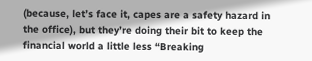(because, let’s face it, capes are a safety hazard in the office), but they’re doing their bit to keep the financial world a little less “Breaking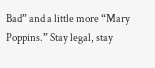Bad” and a little more “Mary Poppins.” Stay legal, stay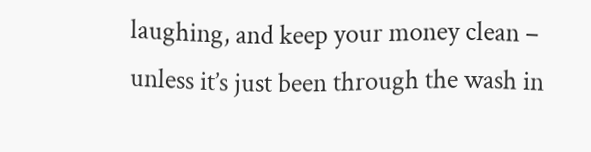laughing, and keep your money clean – unless it’s just been through the wash in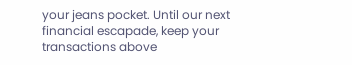your jeans pocket. Until our next financial escapade, keep your transactions above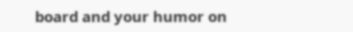board and your humor on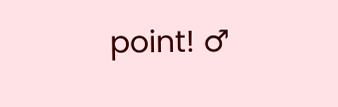point! ♂